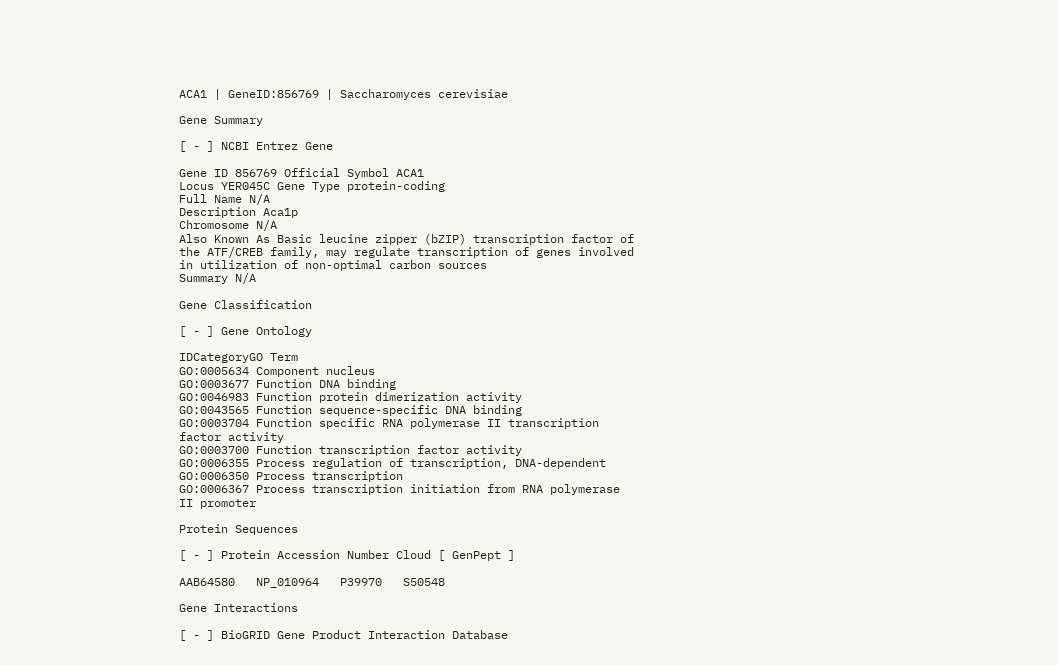ACA1 | GeneID:856769 | Saccharomyces cerevisiae

Gene Summary

[ - ] NCBI Entrez Gene

Gene ID 856769 Official Symbol ACA1
Locus YER045C Gene Type protein-coding
Full Name N/A
Description Aca1p
Chromosome N/A
Also Known As Basic leucine zipper (bZIP) transcription factor of the ATF/CREB family, may regulate transcription of genes involved in utilization of non-optimal carbon sources
Summary N/A

Gene Classification

[ - ] Gene Ontology

IDCategoryGO Term
GO:0005634 Component nucleus
GO:0003677 Function DNA binding
GO:0046983 Function protein dimerization activity
GO:0043565 Function sequence-specific DNA binding
GO:0003704 Function specific RNA polymerase II transcription factor activity
GO:0003700 Function transcription factor activity
GO:0006355 Process regulation of transcription, DNA-dependent
GO:0006350 Process transcription
GO:0006367 Process transcription initiation from RNA polymerase II promoter

Protein Sequences

[ - ] Protein Accession Number Cloud [ GenPept ]

AAB64580   NP_010964   P39970   S50548

Gene Interactions

[ - ] BioGRID Gene Product Interaction Database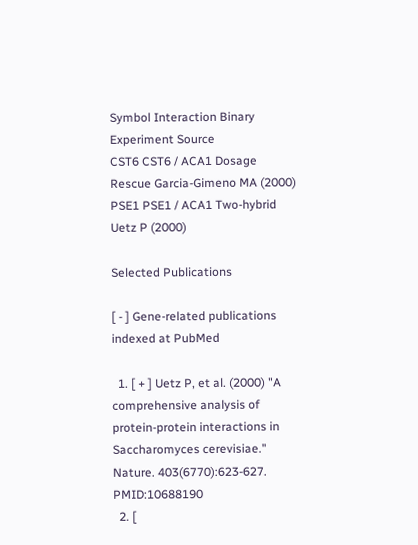Symbol Interaction Binary Experiment Source
CST6 CST6 / ACA1 Dosage Rescue Garcia-Gimeno MA (2000)
PSE1 PSE1 / ACA1 Two-hybrid Uetz P (2000)

Selected Publications

[ - ] Gene-related publications indexed at PubMed

  1. [ + ] Uetz P, et al. (2000) "A comprehensive analysis of protein-protein interactions in Saccharomyces cerevisiae." Nature. 403(6770):623-627. PMID:10688190
  2. [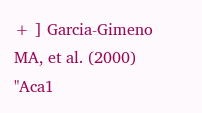+ ] Garcia-Gimeno MA, et al. (2000) "Aca1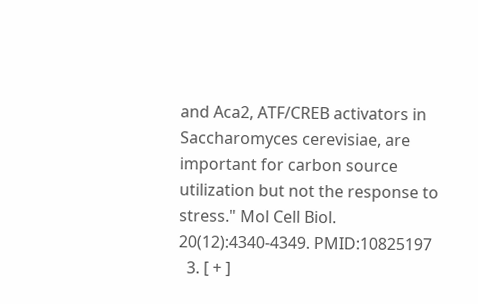and Aca2, ATF/CREB activators in Saccharomyces cerevisiae, are important for carbon source utilization but not the response to stress." Mol Cell Biol. 20(12):4340-4349. PMID:10825197
  3. [ + ]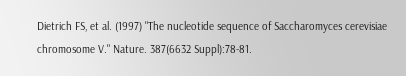Dietrich FS, et al. (1997) "The nucleotide sequence of Saccharomyces cerevisiae chromosome V." Nature. 387(6632 Suppl):78-81.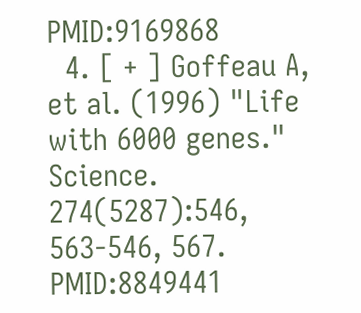PMID:9169868
  4. [ + ] Goffeau A, et al. (1996) "Life with 6000 genes." Science. 274(5287):546, 563-546, 567. PMID:8849441